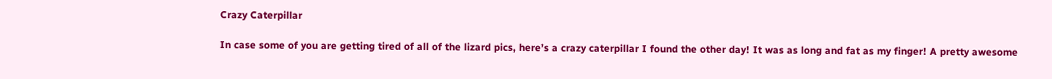Crazy Caterpillar

In case some of you are getting tired of all of the lizard pics, here’s a crazy caterpillar I found the other day! It was as long and fat as my finger! A pretty awesome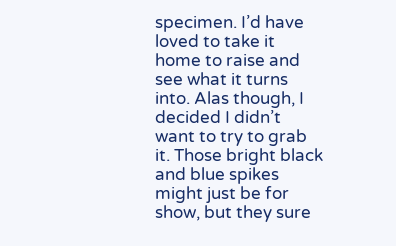specimen. I’d have loved to take it home to raise and see what it turns into. Alas though, I decided I didn’t want to try to grab it. Those bright black and blue spikes might just be for show, but they sure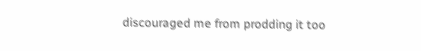discouraged me from prodding it too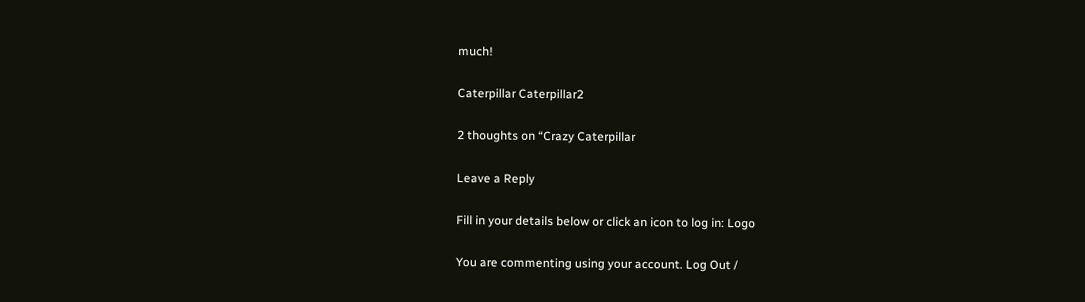much!

Caterpillar Caterpillar2

2 thoughts on “Crazy Caterpillar

Leave a Reply

Fill in your details below or click an icon to log in: Logo

You are commenting using your account. Log Out /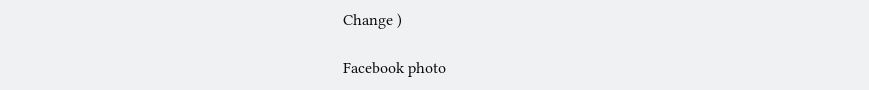Change )

Facebook photo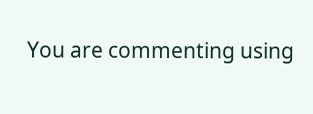You are commenting using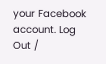your Facebook account. Log Out /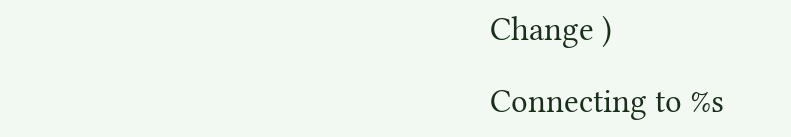Change )

Connecting to %s